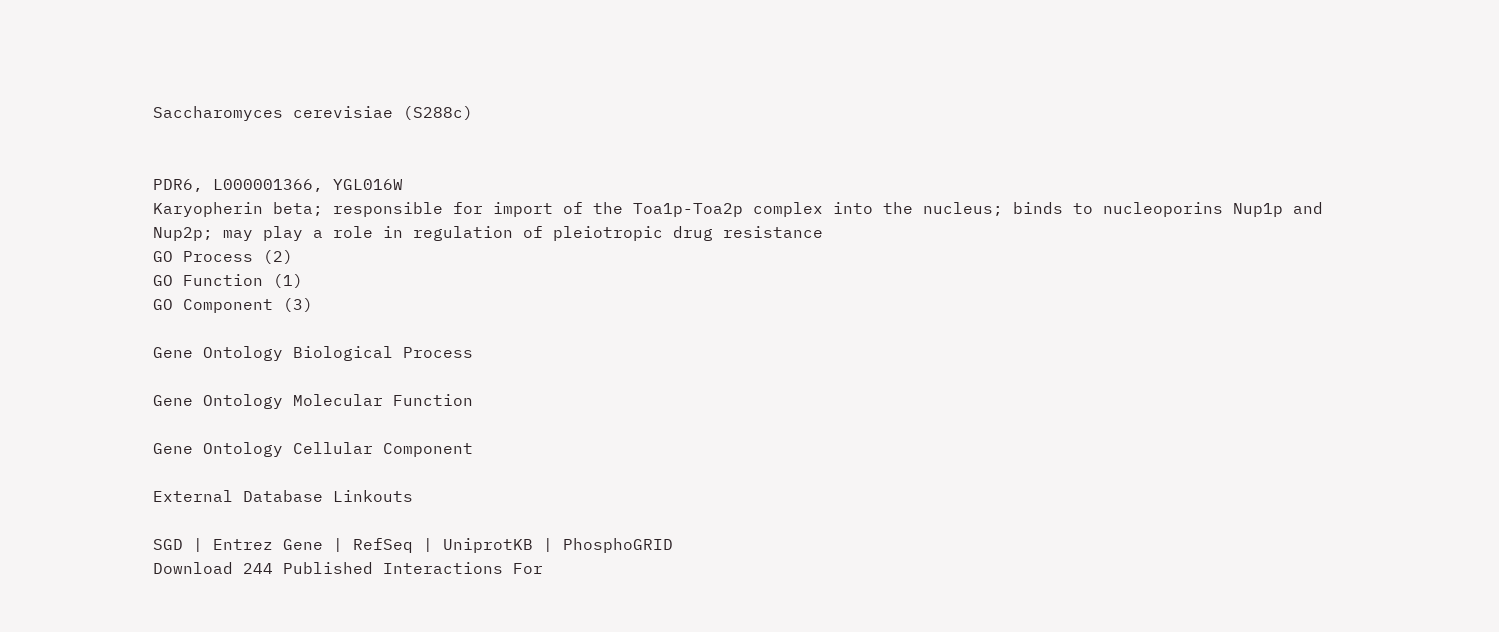Saccharomyces cerevisiae (S288c)


PDR6, L000001366, YGL016W
Karyopherin beta; responsible for import of the Toa1p-Toa2p complex into the nucleus; binds to nucleoporins Nup1p and Nup2p; may play a role in regulation of pleiotropic drug resistance
GO Process (2)
GO Function (1)
GO Component (3)

Gene Ontology Biological Process

Gene Ontology Molecular Function

Gene Ontology Cellular Component

External Database Linkouts

SGD | Entrez Gene | RefSeq | UniprotKB | PhosphoGRID
Download 244 Published Interactions For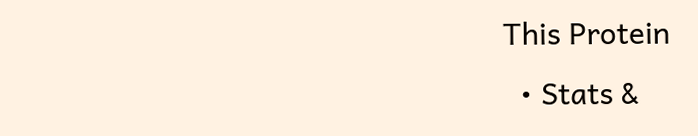This Protein
  • Stats &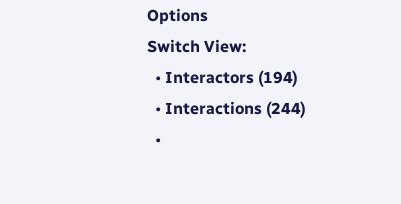Options
Switch View:
  • Interactors (194)
  • Interactions (244)
  •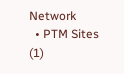Network
  • PTM Sites (1)